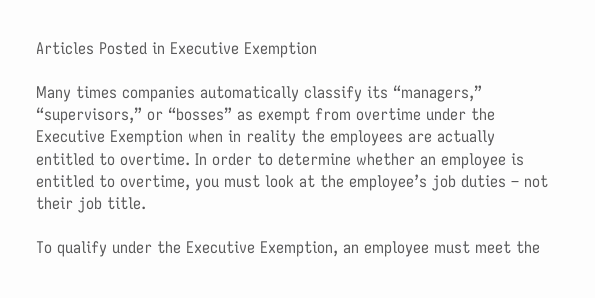Articles Posted in Executive Exemption

Many times companies automatically classify its “managers,” “supervisors,” or “bosses” as exempt from overtime under the Executive Exemption when in reality the employees are actually entitled to overtime. In order to determine whether an employee is entitled to overtime, you must look at the employee’s job duties – not their job title.

To qualify under the Executive Exemption, an employee must meet the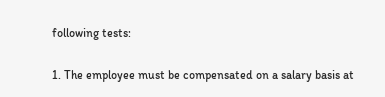following tests:

1. The employee must be compensated on a salary basis at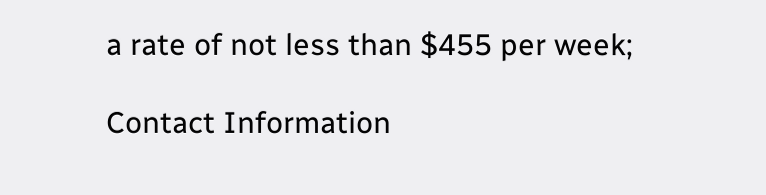a rate of not less than $455 per week;

Contact Information